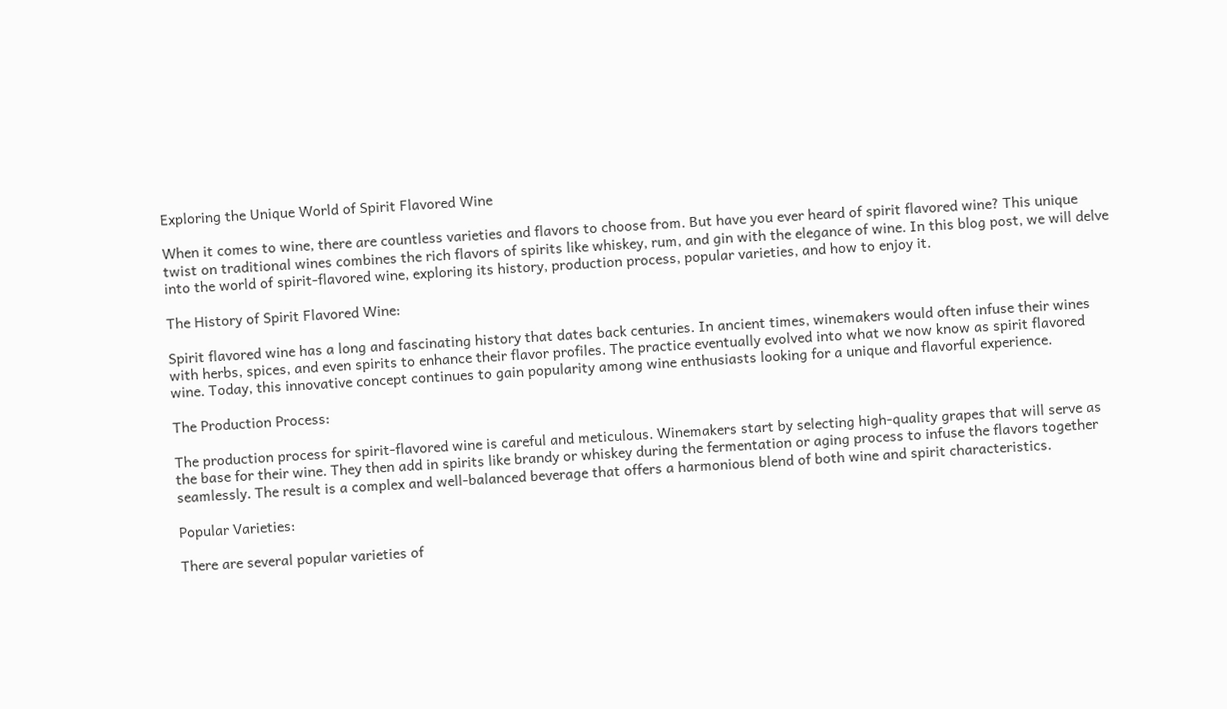Exploring the Unique World of Spirit Flavored Wine

When it comes to wine, there are countless varieties and flavors to choose from. But have you ever heard of spirit flavored wine? This unique twist on traditional wines combines the rich flavors of spirits like whiskey, rum, and gin with the elegance of wine. In this blog post, we will delve into the world of spirit-flavored wine, exploring its history, production process, popular varieties, and how to enjoy it.

The History of Spirit Flavored Wine:

Spirit flavored wine has a long and fascinating history that dates back centuries. In ancient times, winemakers would often infuse their wines with herbs, spices, and even spirits to enhance their flavor profiles. The practice eventually evolved into what we now know as spirit flavored wine. Today, this innovative concept continues to gain popularity among wine enthusiasts looking for a unique and flavorful experience.

The Production Process:

The production process for spirit-flavored wine is careful and meticulous. Winemakers start by selecting high-quality grapes that will serve as the base for their wine. They then add in spirits like brandy or whiskey during the fermentation or aging process to infuse the flavors together seamlessly. The result is a complex and well-balanced beverage that offers a harmonious blend of both wine and spirit characteristics.

Popular Varieties:

There are several popular varieties of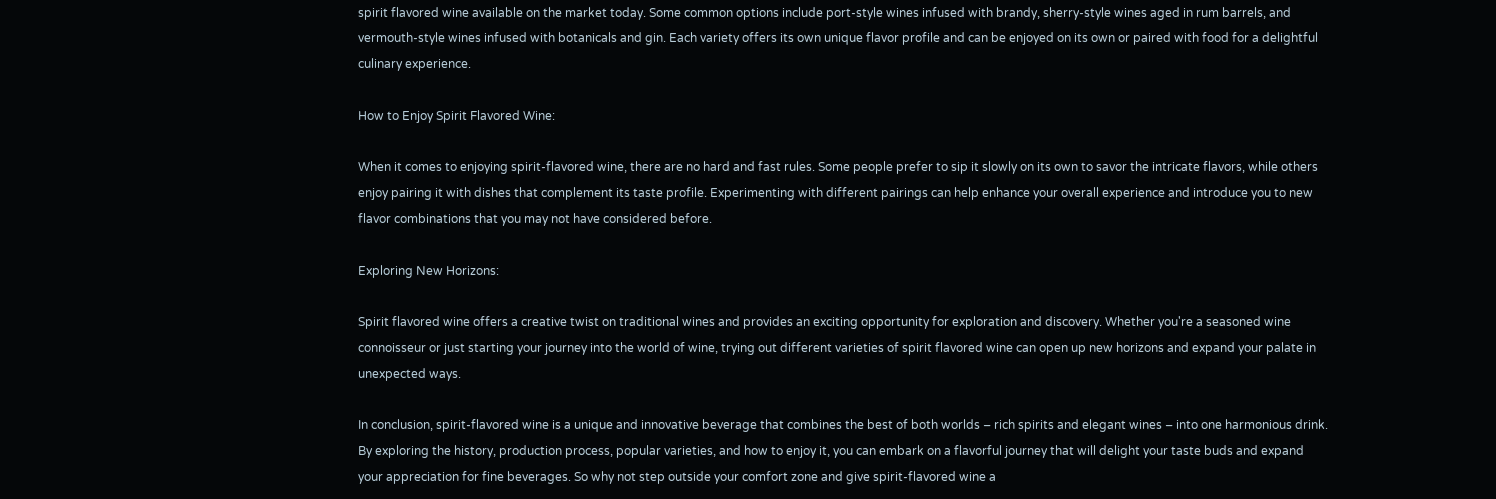spirit flavored wine available on the market today. Some common options include port-style wines infused with brandy, sherry-style wines aged in rum barrels, and vermouth-style wines infused with botanicals and gin. Each variety offers its own unique flavor profile and can be enjoyed on its own or paired with food for a delightful culinary experience.

How to Enjoy Spirit Flavored Wine:

When it comes to enjoying spirit-flavored wine, there are no hard and fast rules. Some people prefer to sip it slowly on its own to savor the intricate flavors, while others enjoy pairing it with dishes that complement its taste profile. Experimenting with different pairings can help enhance your overall experience and introduce you to new flavor combinations that you may not have considered before.

Exploring New Horizons:

Spirit flavored wine offers a creative twist on traditional wines and provides an exciting opportunity for exploration and discovery. Whether you're a seasoned wine connoisseur or just starting your journey into the world of wine, trying out different varieties of spirit flavored wine can open up new horizons and expand your palate in unexpected ways.

In conclusion, spirit-flavored wine is a unique and innovative beverage that combines the best of both worlds – rich spirits and elegant wines – into one harmonious drink. By exploring the history, production process, popular varieties, and how to enjoy it, you can embark on a flavorful journey that will delight your taste buds and expand your appreciation for fine beverages. So why not step outside your comfort zone and give spirit-flavored wine a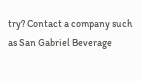try? Contact a company such as San Gabriel Beverage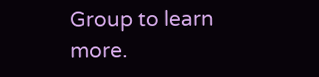Group to learn more.